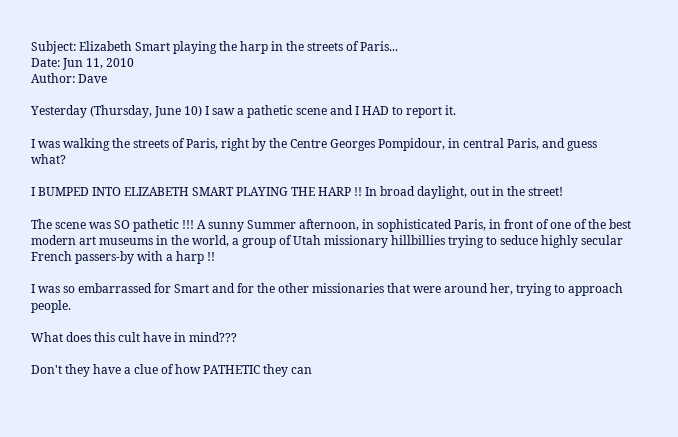Subject: Elizabeth Smart playing the harp in the streets of Paris...
Date: Jun 11, 2010
Author: Dave

Yesterday (Thursday, June 10) I saw a pathetic scene and I HAD to report it.

I was walking the streets of Paris, right by the Centre Georges Pompidour, in central Paris, and guess what?

I BUMPED INTO ELIZABETH SMART PLAYING THE HARP !! In broad daylight, out in the street!

The scene was SO pathetic !!! A sunny Summer afternoon, in sophisticated Paris, in front of one of the best modern art museums in the world, a group of Utah missionary hillbillies trying to seduce highly secular French passers-by with a harp !!

I was so embarrassed for Smart and for the other missionaries that were around her, trying to approach people.

What does this cult have in mind???

Don't they have a clue of how PATHETIC they can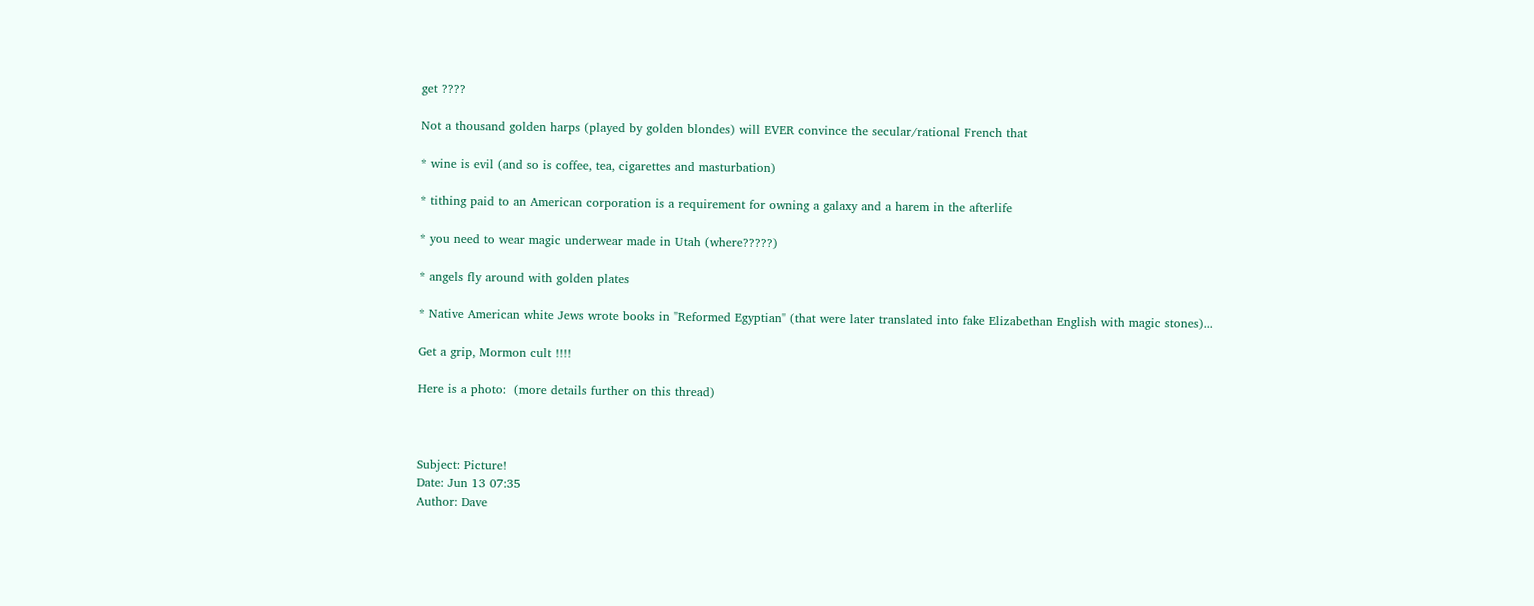get ????

Not a thousand golden harps (played by golden blondes) will EVER convince the secular/rational French that

* wine is evil (and so is coffee, tea, cigarettes and masturbation)

* tithing paid to an American corporation is a requirement for owning a galaxy and a harem in the afterlife

* you need to wear magic underwear made in Utah (where?????)

* angels fly around with golden plates

* Native American white Jews wrote books in "Reformed Egyptian" (that were later translated into fake Elizabethan English with magic stones)...

Get a grip, Mormon cult !!!!

Here is a photo:  (more details further on this thread)



Subject: Picture!
Date: Jun 13 07:35
Author: Dave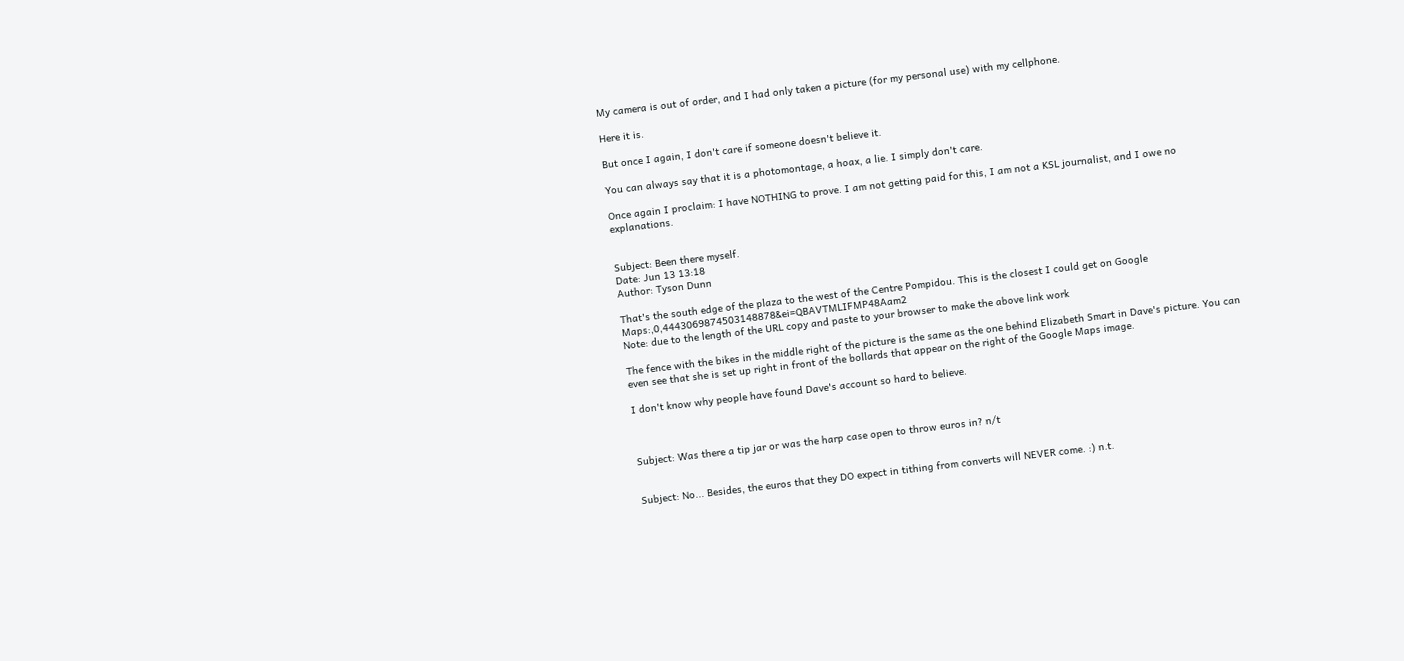My camera is out of order, and I had only taken a picture (for my personal use) with my cellphone.

Here it is.

But once I again, I don't care if someone doesn't believe it.

You can always say that it is a photomontage, a hoax, a lie. I simply don't care.

Once again I proclaim: I have NOTHING to prove. I am not getting paid for this, I am not a KSL journalist, and I owe no explanations.


Subject: Been there myself.
Date: Jun 13 13:18
Author: Tyson Dunn

That's the south edge of the plaza to the west of the Centre Pompidou. This is the closest I could get on Google Maps:,0,4443069874503148878&ei=QBAVTMLIFMP48Aam2
Note: due to the length of the URL copy and paste to your browser to make the above link work

The fence with the bikes in the middle right of the picture is the same as the one behind Elizabeth Smart in Dave's picture. You can even see that she is set up right in front of the bollards that appear on the right of the Google Maps image.

I don't know why people have found Dave's account so hard to believe.



Subject: Was there a tip jar or was the harp case open to throw euros in? n/t


Subject: No... Besides, the euros that they DO expect in tithing from converts will NEVER come. :) n.t.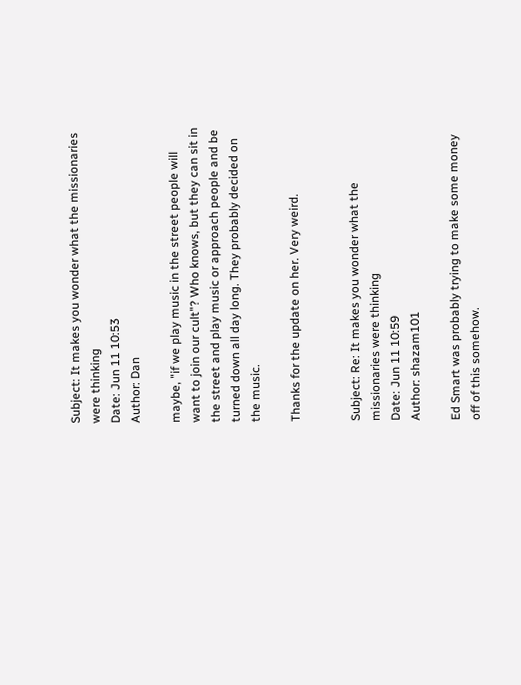Subject: It makes you wonder what the missionaries were thinking
Date: Jun 11 10:53
Author: Dan

maybe, "if we play music in the street people will want to join our cult"? Who knows, but they can sit in the street and play music or approach people and be turned down all day long. They probably decided on the music.

Thanks for the update on her. Very weird.


Subject: Re: It makes you wonder what the missionaries were thinking
Date: Jun 11 10:59
Author: shazam101

Ed Smart was probably trying to make some money off of this somehow.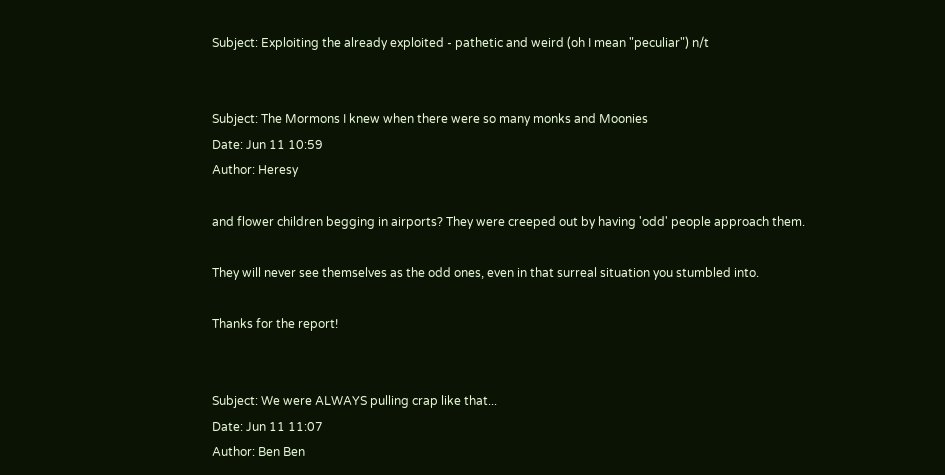Subject: Exploiting the already exploited - pathetic and weird (oh I mean "peculiar") n/t


Subject: The Mormons I knew when there were so many monks and Moonies
Date: Jun 11 10:59
Author: Heresy

and flower children begging in airports? They were creeped out by having 'odd' people approach them.

They will never see themselves as the odd ones, even in that surreal situation you stumbled into.

Thanks for the report!


Subject: We were ALWAYS pulling crap like that...
Date: Jun 11 11:07
Author: Ben Ben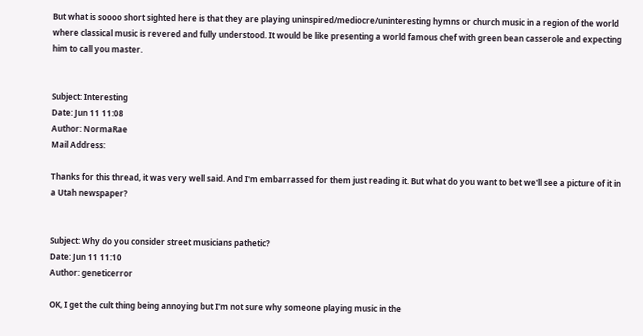But what is soooo short sighted here is that they are playing uninspired/mediocre/uninteresting hymns or church music in a region of the world where classical music is revered and fully understood. It would be like presenting a world famous chef with green bean casserole and expecting him to call you master.


Subject: Interesting
Date: Jun 11 11:08
Author: NormaRae
Mail Address:

Thanks for this thread, it was very well said. And I'm embarrassed for them just reading it. But what do you want to bet we'll see a picture of it in a Utah newspaper?


Subject: Why do you consider street musicians pathetic?
Date: Jun 11 11:10
Author: geneticerror

OK, I get the cult thing being annoying but I'm not sure why someone playing music in the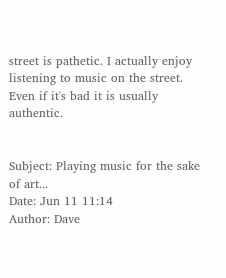street is pathetic. I actually enjoy listening to music on the street. Even if it's bad it is usually authentic.


Subject: Playing music for the sake of art...
Date: Jun 11 11:14
Author: Dave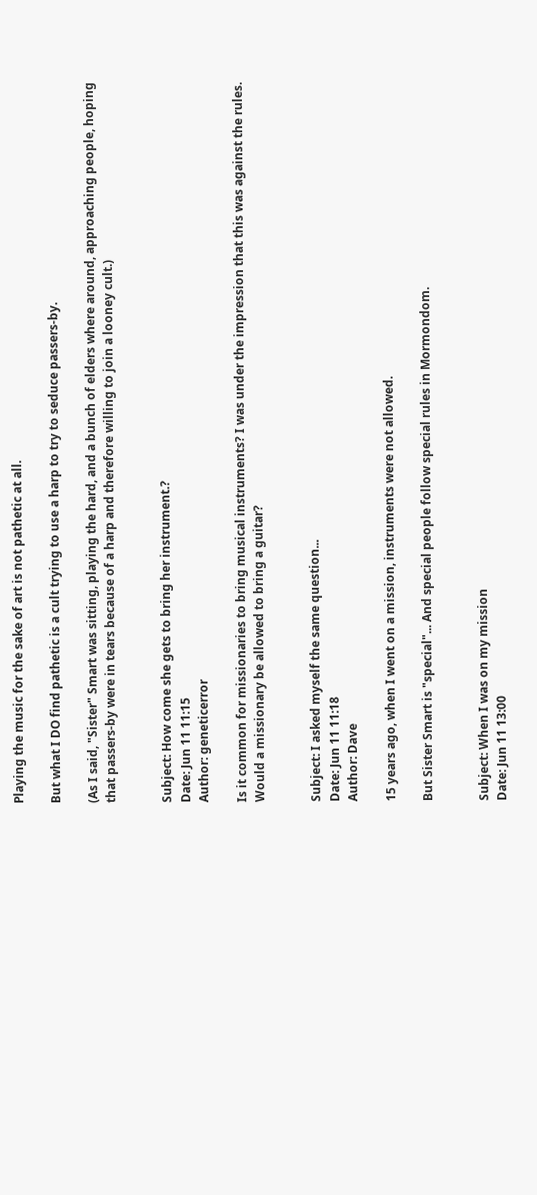Playing the music for the sake of art is not pathetic at all.

But what I DO find pathetic is a cult trying to use a harp to try to seduce passers-by.

(As I said, "Sister" Smart was sitting, playing the hard, and a bunch of elders where around, approaching people, hoping that passers-by were in tears because of a harp and therefore willing to join a looney cult.)


Subject: How come she gets to bring her instrument.?
Date: Jun 11 11:15
Author: geneticerror

Is it common for missionaries to bring musical instruments? I was under the impression that this was against the rules. Would a missionary be allowed to bring a guitar?


Subject: I asked myself the same question...
Date: Jun 11 11:18
Author: Dave

15 years ago, when I went on a mission, instruments were not allowed.

But Sister Smart is "special"... And special people follow special rules in Mormondom.


Subject: When I was on my mission
Date: Jun 11 13:00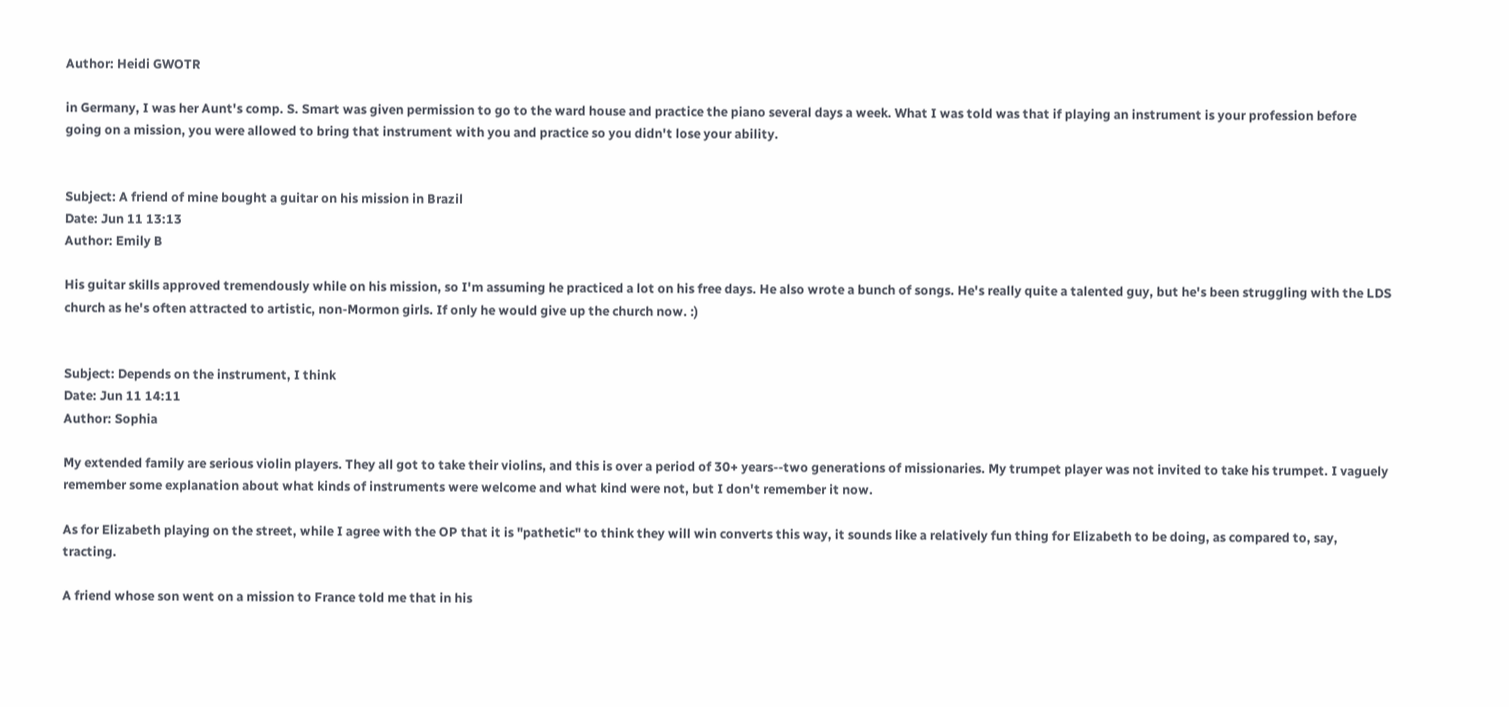Author: Heidi GWOTR

in Germany, I was her Aunt's comp. S. Smart was given permission to go to the ward house and practice the piano several days a week. What I was told was that if playing an instrument is your profession before going on a mission, you were allowed to bring that instrument with you and practice so you didn't lose your ability.


Subject: A friend of mine bought a guitar on his mission in Brazil
Date: Jun 11 13:13
Author: Emily B

His guitar skills approved tremendously while on his mission, so I'm assuming he practiced a lot on his free days. He also wrote a bunch of songs. He's really quite a talented guy, but he's been struggling with the LDS church as he's often attracted to artistic, non-Mormon girls. If only he would give up the church now. :)


Subject: Depends on the instrument, I think
Date: Jun 11 14:11
Author: Sophia

My extended family are serious violin players. They all got to take their violins, and this is over a period of 30+ years--two generations of missionaries. My trumpet player was not invited to take his trumpet. I vaguely remember some explanation about what kinds of instruments were welcome and what kind were not, but I don't remember it now.

As for Elizabeth playing on the street, while I agree with the OP that it is "pathetic" to think they will win converts this way, it sounds like a relatively fun thing for Elizabeth to be doing, as compared to, say, tracting.

A friend whose son went on a mission to France told me that in his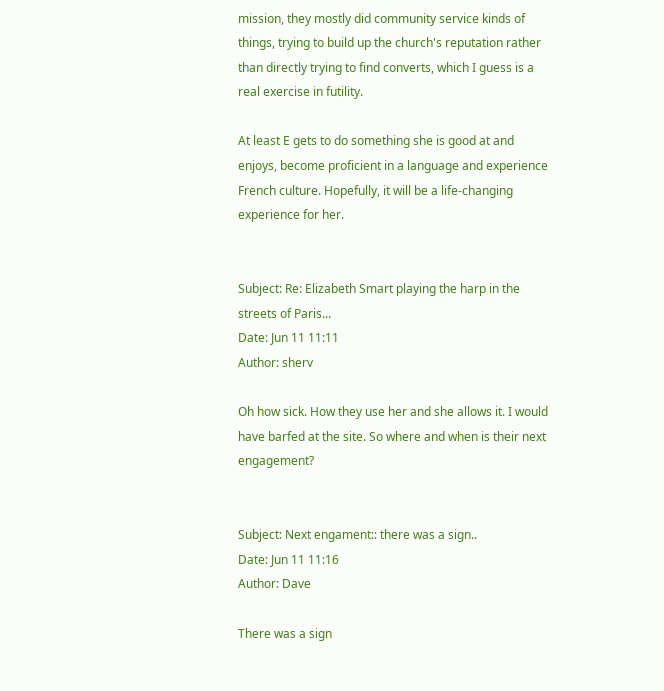mission, they mostly did community service kinds of things, trying to build up the church's reputation rather than directly trying to find converts, which I guess is a real exercise in futility.

At least E gets to do something she is good at and enjoys, become proficient in a language and experience French culture. Hopefully, it will be a life-changing experience for her.


Subject: Re: Elizabeth Smart playing the harp in the streets of Paris...
Date: Jun 11 11:11
Author: sherv

Oh how sick. How they use her and she allows it. I would have barfed at the site. So where and when is their next engagement?


Subject: Next engament:: there was a sign..
Date: Jun 11 11:16
Author: Dave

There was a sign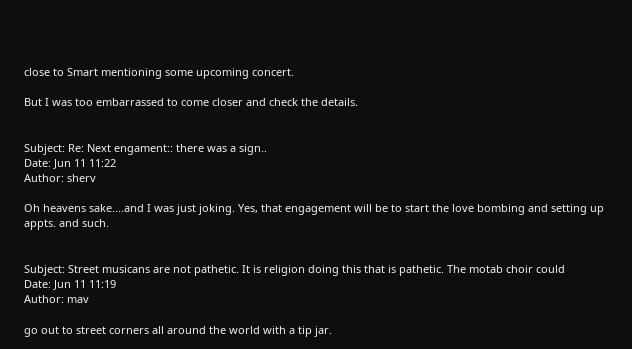close to Smart mentioning some upcoming concert.

But I was too embarrassed to come closer and check the details.


Subject: Re: Next engament:: there was a sign..
Date: Jun 11 11:22
Author: sherv

Oh heavens sake....and I was just joking. Yes, that engagement will be to start the love bombing and setting up appts. and such.


Subject: Street musicans are not pathetic. It is religion doing this that is pathetic. The motab choir could
Date: Jun 11 11:19
Author: mav

go out to street corners all around the world with a tip jar.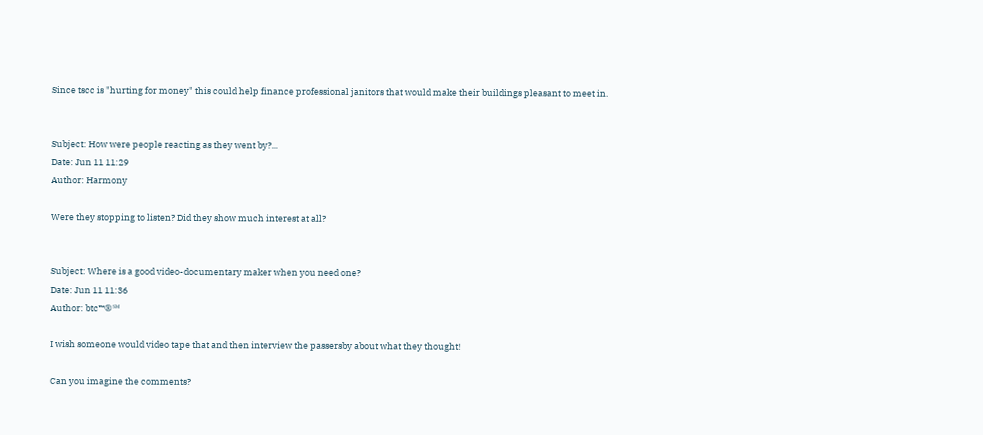Since tscc is "hurting for money" this could help finance professional janitors that would make their buildings pleasant to meet in.


Subject: How were people reacting as they went by?...
Date: Jun 11 11:29
Author: Harmony

Were they stopping to listen? Did they show much interest at all?


Subject: Where is a good video-documentary maker when you need one?
Date: Jun 11 11:36
Author: btc™®℠

I wish someone would video tape that and then interview the passersby about what they thought!

Can you imagine the comments?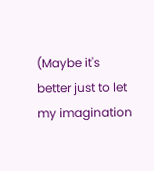(Maybe it's better just to let my imagination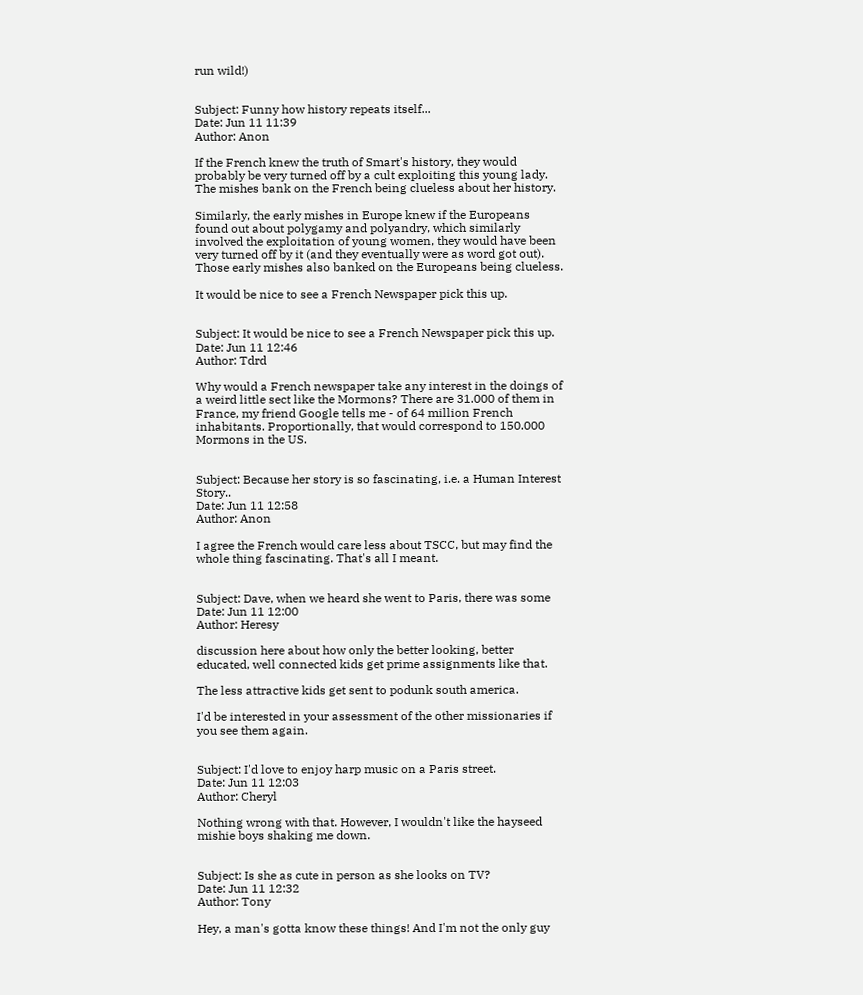run wild!)


Subject: Funny how history repeats itself...
Date: Jun 11 11:39
Author: Anon

If the French knew the truth of Smart's history, they would probably be very turned off by a cult exploiting this young lady. The mishes bank on the French being clueless about her history.

Similarly, the early mishes in Europe knew if the Europeans found out about polygamy and polyandry, which similarly involved the exploitation of young women, they would have been very turned off by it (and they eventually were as word got out). Those early mishes also banked on the Europeans being clueless.

It would be nice to see a French Newspaper pick this up.


Subject: It would be nice to see a French Newspaper pick this up.
Date: Jun 11 12:46
Author: Tdrd

Why would a French newspaper take any interest in the doings of a weird little sect like the Mormons? There are 31.000 of them in France, my friend Google tells me - of 64 million French inhabitants. Proportionally, that would correspond to 150.000 Mormons in the US.


Subject: Because her story is so fascinating, i.e. a Human Interest Story..
Date: Jun 11 12:58
Author: Anon

I agree the French would care less about TSCC, but may find the whole thing fascinating. That's all I meant.


Subject: Dave, when we heard she went to Paris, there was some
Date: Jun 11 12:00
Author: Heresy

discussion here about how only the better looking, better educated, well connected kids get prime assignments like that.

The less attractive kids get sent to podunk south america.

I'd be interested in your assessment of the other missionaries if you see them again.


Subject: I'd love to enjoy harp music on a Paris street.
Date: Jun 11 12:03
Author: Cheryl

Nothing wrong with that. However, I wouldn't like the hayseed mishie boys shaking me down.


Subject: Is she as cute in person as she looks on TV?
Date: Jun 11 12:32
Author: Tony

Hey, a man's gotta know these things! And I'm not the only guy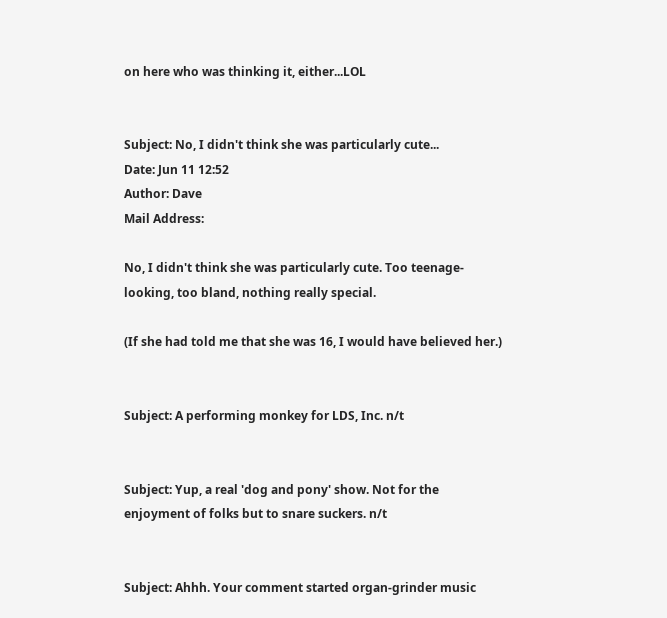on here who was thinking it, either...LOL


Subject: No, I didn't think she was particularly cute...
Date: Jun 11 12:52
Author: Dave
Mail Address:

No, I didn't think she was particularly cute. Too teenage-looking, too bland, nothing really special.

(If she had told me that she was 16, I would have believed her.)


Subject: A performing monkey for LDS, Inc. n/t


Subject: Yup, a real 'dog and pony' show. Not for the enjoyment of folks but to snare suckers. n/t


Subject: Ahhh. Your comment started organ-grinder music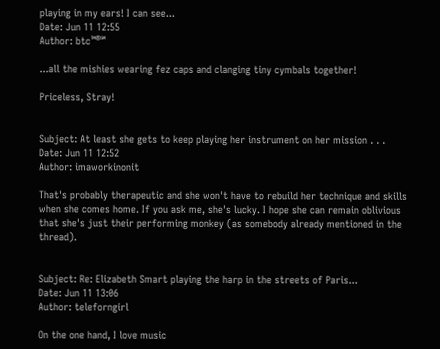playing in my ears! I can see...
Date: Jun 11 12:55
Author: btc™®℠

...all the mishies wearing fez caps and clanging tiny cymbals together!

Priceless, Stray!


Subject: At least she gets to keep playing her instrument on her mission . . .
Date: Jun 11 12:52
Author: imaworkinonit

That's probably therapeutic and she won't have to rebuild her technique and skills when she comes home. If you ask me, she's lucky. I hope she can remain oblivious that she's just their performing monkey (as somebody already mentioned in the thread).


Subject: Re: Elizabeth Smart playing the harp in the streets of Paris...
Date: Jun 11 13:06
Author: teleforngirl

On the one hand, I love music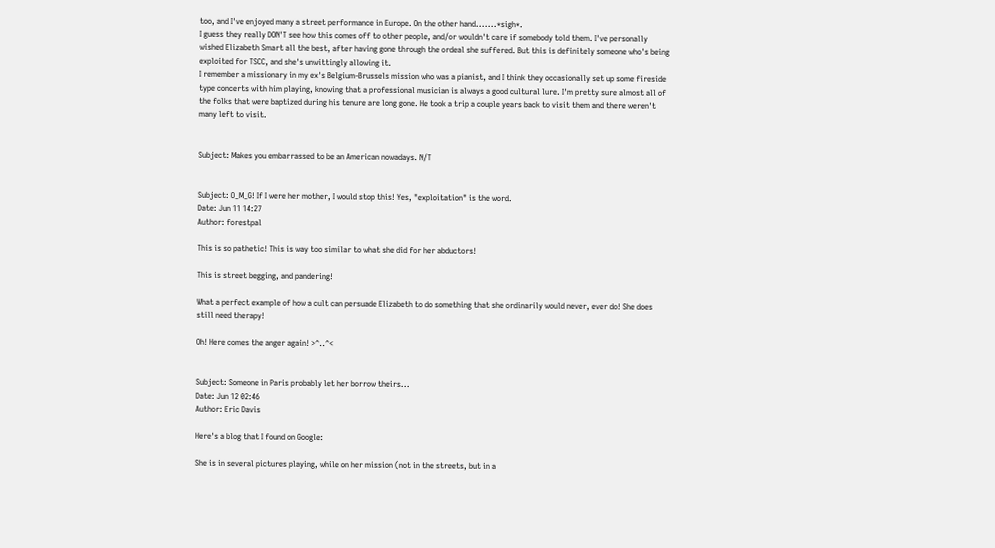too, and I've enjoyed many a street performance in Europe. On the other hand.......*sigh*.
I guess they really DON'T see how this comes off to other people, and/or wouldn't care if somebody told them. I've personally wished Elizabeth Smart all the best, after having gone through the ordeal she suffered. But this is definitely someone who's being exploited for TSCC, and she's unwittingly allowing it.
I remember a missionary in my ex's Belgium-Brussels mission who was a pianist, and I think they occasionally set up some fireside type concerts with him playing, knowing that a professional musician is always a good cultural lure. I'm pretty sure almost all of the folks that were baptized during his tenure are long gone. He took a trip a couple years back to visit them and there weren't many left to visit.


Subject: Makes you embarrassed to be an American nowadays. N/T


Subject: O_M_G! If I were her mother, I would stop this! Yes, "exploitation" is the word.
Date: Jun 11 14:27
Author: forestpal

This is so pathetic! This is way too similar to what she did for her abductors!

This is street begging, and pandering!

What a perfect example of how a cult can persuade Elizabeth to do something that she ordinarily would never, ever do! She does still need therapy!

Oh! Here comes the anger again! >^..^<


Subject: Someone in Paris probably let her borrow theirs...
Date: Jun 12 02:46
Author: Eric Davis

Here's a blog that I found on Google:

She is in several pictures playing, while on her mission (not in the streets, but in a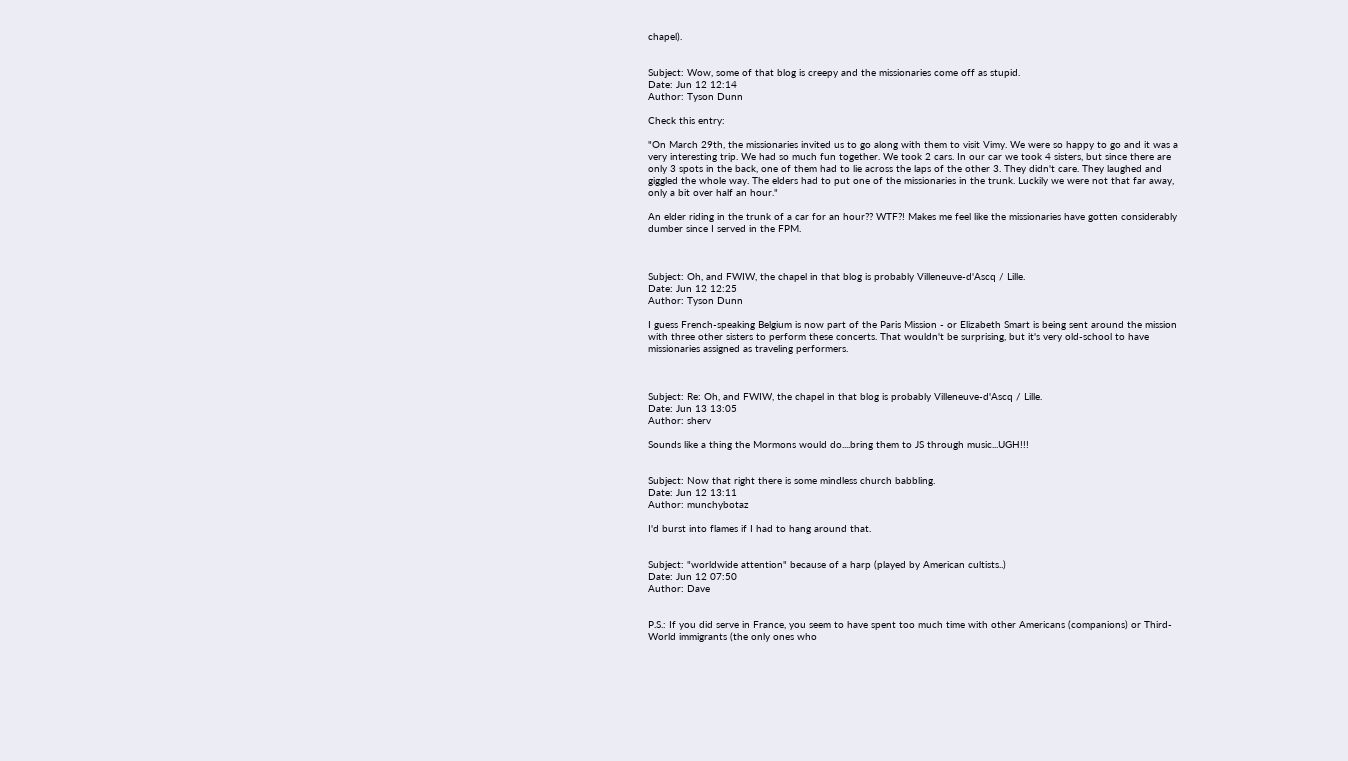chapel).


Subject: Wow, some of that blog is creepy and the missionaries come off as stupid.
Date: Jun 12 12:14
Author: Tyson Dunn

Check this entry:

"On March 29th, the missionaries invited us to go along with them to visit Vimy. We were so happy to go and it was a very interesting trip. We had so much fun together. We took 2 cars. In our car we took 4 sisters, but since there are only 3 spots in the back, one of them had to lie across the laps of the other 3. They didn't care. They laughed and giggled the whole way. The elders had to put one of the missionaries in the trunk. Luckily we were not that far away, only a bit over half an hour."

An elder riding in the trunk of a car for an hour?? WTF?! Makes me feel like the missionaries have gotten considerably dumber since I served in the FPM.



Subject: Oh, and FWIW, the chapel in that blog is probably Villeneuve-d'Ascq / Lille.
Date: Jun 12 12:25
Author: Tyson Dunn

I guess French-speaking Belgium is now part of the Paris Mission - or Elizabeth Smart is being sent around the mission with three other sisters to perform these concerts. That wouldn't be surprising, but it's very old-school to have missionaries assigned as traveling performers.



Subject: Re: Oh, and FWIW, the chapel in that blog is probably Villeneuve-d'Ascq / Lille.
Date: Jun 13 13:05
Author: sherv

Sounds like a thing the Mormons would do....bring them to JS through music...UGH!!!


Subject: Now that right there is some mindless church babbling.
Date: Jun 12 13:11
Author: munchybotaz

I'd burst into flames if I had to hang around that.


Subject: "worldwide attention" because of a harp (played by American cultists..)
Date: Jun 12 07:50
Author: Dave


P.S.: If you did serve in France, you seem to have spent too much time with other Americans (companions) or Third-World immigrants (the only ones who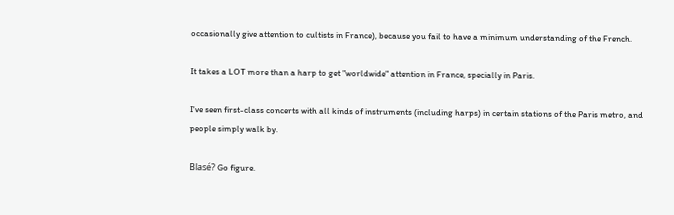occasionally give attention to cultists in France), because you fail to have a minimum understanding of the French.

It takes a LOT more than a harp to get "worldwide" attention in France, specially in Paris.

I've seen first-class concerts with all kinds of instruments (including harps) in certain stations of the Paris metro, and people simply walk by.

Blasé? Go figure.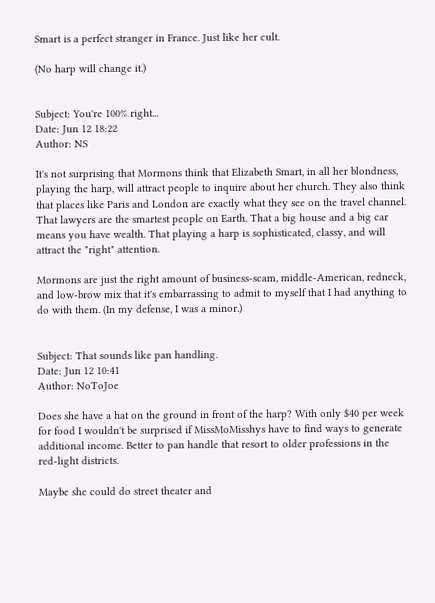Smart is a perfect stranger in France. Just like her cult.

(No harp will change it.)


Subject: You're 100% right...
Date: Jun 12 18:22
Author: NS

It's not surprising that Mormons think that Elizabeth Smart, in all her blondness, playing the harp, will attract people to inquire about her church. They also think that places like Paris and London are exactly what they see on the travel channel. That lawyers are the smartest people on Earth. That a big house and a big car means you have wealth. That playing a harp is sophisticated, classy, and will attract the "right" attention.

Mormons are just the right amount of business-scam, middle-American, redneck, and low-brow mix that it's embarrassing to admit to myself that I had anything to do with them. (In my defense, I was a minor.)


Subject: That sounds like pan handling.
Date: Jun 12 10:41
Author: NoToJoe

Does she have a hat on the ground in front of the harp? With only $40 per week for food I wouldn't be surprised if MissMoMisshys have to find ways to generate additional income. Better to pan handle that resort to older professions in the red-light districts.

Maybe she could do street theater and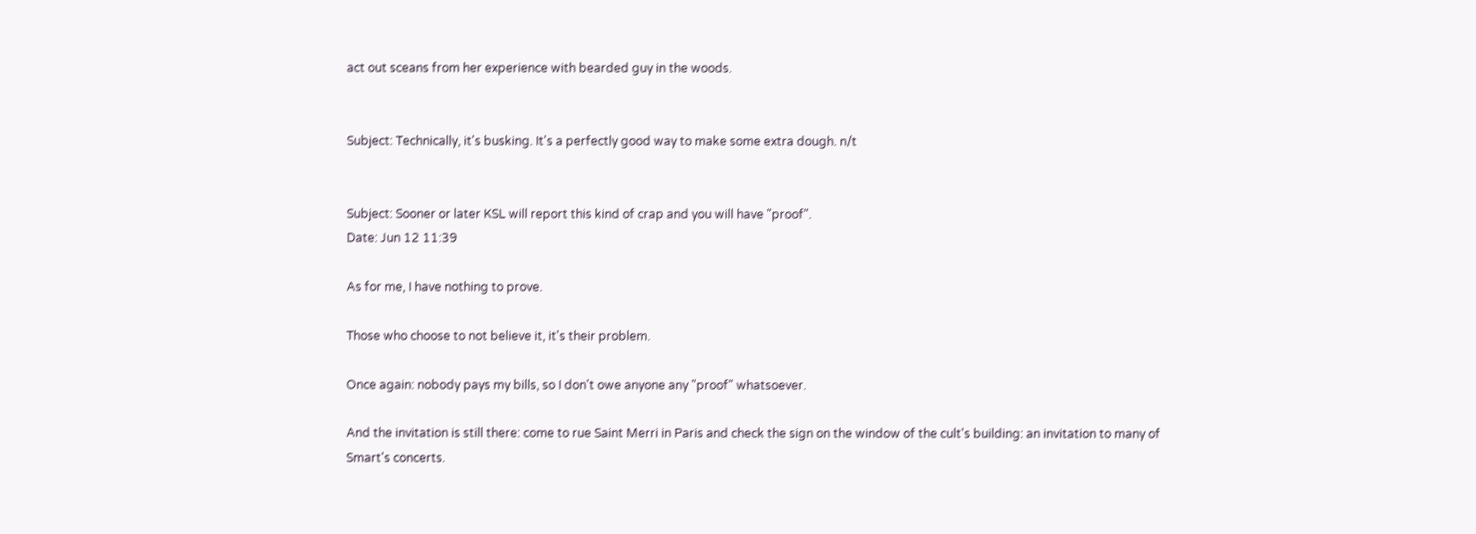act out sceans from her experience with bearded guy in the woods.


Subject: Technically, it's busking. It's a perfectly good way to make some extra dough. n/t


Subject: Sooner or later KSL will report this kind of crap and you will have "proof".
Date: Jun 12 11:39

As for me, I have nothing to prove.

Those who choose to not believe it, it's their problem.

Once again: nobody pays my bills, so I don't owe anyone any "proof" whatsoever.

And the invitation is still there: come to rue Saint Merri in Paris and check the sign on the window of the cult's building: an invitation to many of Smart's concerts.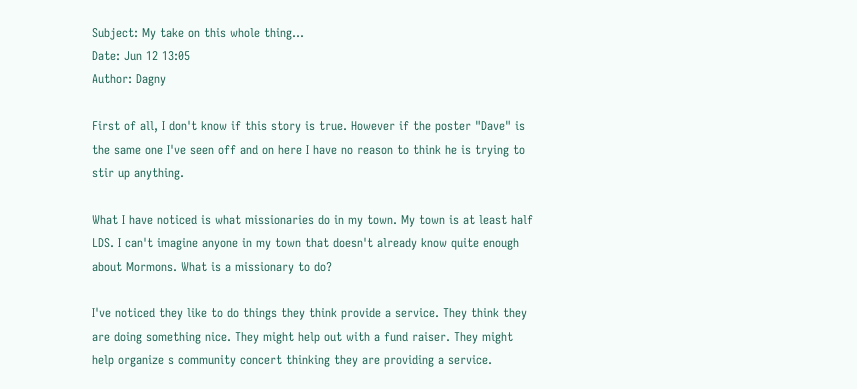Subject: My take on this whole thing...
Date: Jun 12 13:05
Author: Dagny

First of all, I don't know if this story is true. However if the poster "Dave" is the same one I've seen off and on here I have no reason to think he is trying to stir up anything.

What I have noticed is what missionaries do in my town. My town is at least half LDS. I can't imagine anyone in my town that doesn't already know quite enough about Mormons. What is a missionary to do?

I've noticed they like to do things they think provide a service. They think they are doing something nice. They might help out with a fund raiser. They might help organize s community concert thinking they are providing a service.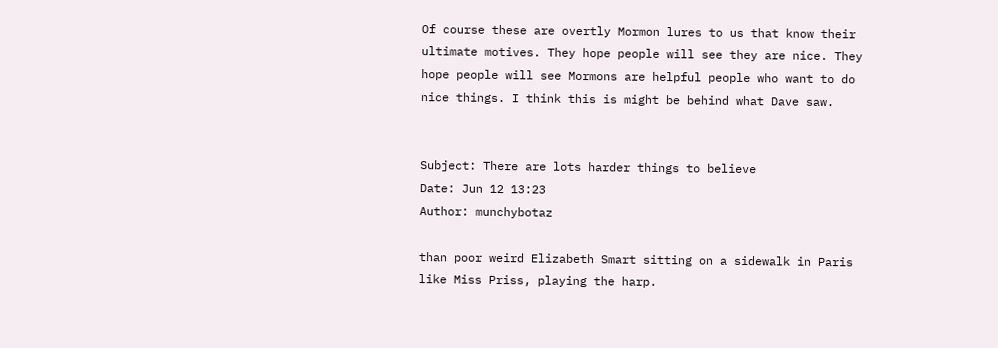Of course these are overtly Mormon lures to us that know their ultimate motives. They hope people will see they are nice. They hope people will see Mormons are helpful people who want to do nice things. I think this is might be behind what Dave saw.


Subject: There are lots harder things to believe
Date: Jun 12 13:23
Author: munchybotaz

than poor weird Elizabeth Smart sitting on a sidewalk in Paris like Miss Priss, playing the harp.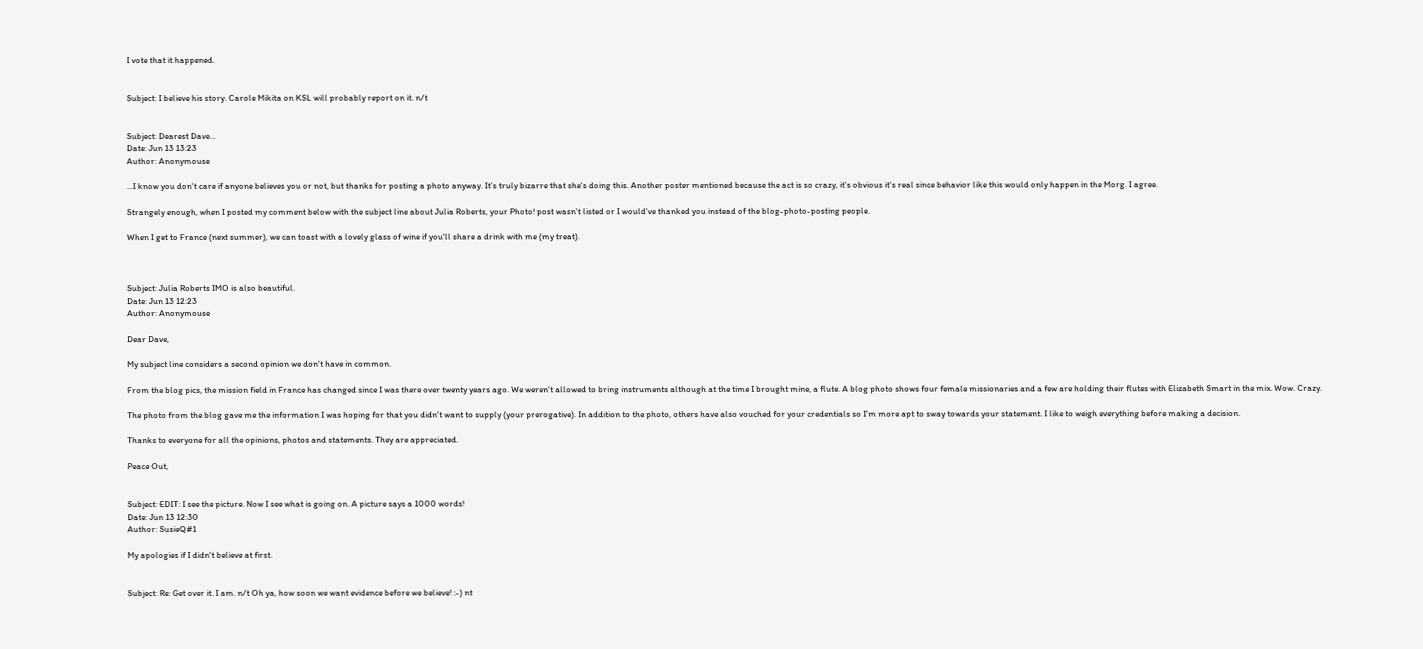I vote that it happened.


Subject: I believe his story. Carole Mikita on KSL will probably report on it. n/t


Subject: Dearest Dave...
Date: Jun 13 13:23
Author: Anonymouse

...I know you don't care if anyone believes you or not, but thanks for posting a photo anyway. It's truly bizarre that she's doing this. Another poster mentioned because the act is so crazy, it's obvious it's real since behavior like this would only happen in the Morg. I agree.

Strangely enough, when I posted my comment below with the subject line about Julia Roberts, your Photo! post wasn't listed or I would've thanked you instead of the blog-photo-posting people.

When I get to France (next summer), we can toast with a lovely glass of wine if you'll share a drink with me (my treat).



Subject: Julia Roberts IMO is also beautiful.
Date: Jun 13 12:23
Author: Anonymouse

Dear Dave,

My subject line considers a second opinion we don't have in common.

From the blog pics, the mission field in France has changed since I was there over twenty years ago. We weren't allowed to bring instruments although at the time I brought mine, a flute. A blog photo shows four female missionaries and a few are holding their flutes with Elizabeth Smart in the mix. Wow. Crazy.

The photo from the blog gave me the information I was hoping for that you didn't want to supply (your prerogative). In addition to the photo, others have also vouched for your credentials so I'm more apt to sway towards your statement. I like to weigh everything before making a decision.

Thanks to everyone for all the opinions, photos and statements. They are appreciated.

Peace Out,


Subject: EDIT: I see the picture. Now I see what is going on. A picture says a 1000 words!
Date: Jun 13 12:30
Author: SusieQ#1

My apologies if I didn't believe at first.


Subject: Re: Get over it. I am. n/t Oh ya, how soon we want evidence before we believe! :-) nt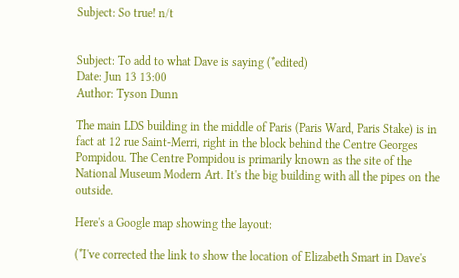Subject: So true! n/t


Subject: To add to what Dave is saying (*edited)
Date: Jun 13 13:00
Author: Tyson Dunn

The main LDS building in the middle of Paris (Paris Ward, Paris Stake) is in fact at 12 rue Saint-Merri, right in the block behind the Centre Georges Pompidou. The Centre Pompidou is primarily known as the site of the National Museum Modern Art. It's the big building with all the pipes on the outside.

Here's a Google map showing the layout:

(*I've corrected the link to show the location of Elizabeth Smart in Dave's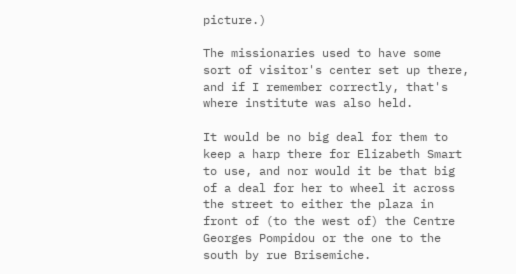picture.)

The missionaries used to have some sort of visitor's center set up there, and if I remember correctly, that's where institute was also held.

It would be no big deal for them to keep a harp there for Elizabeth Smart to use, and nor would it be that big of a deal for her to wheel it across the street to either the plaza in front of (to the west of) the Centre Georges Pompidou or the one to the south by rue Brisemiche.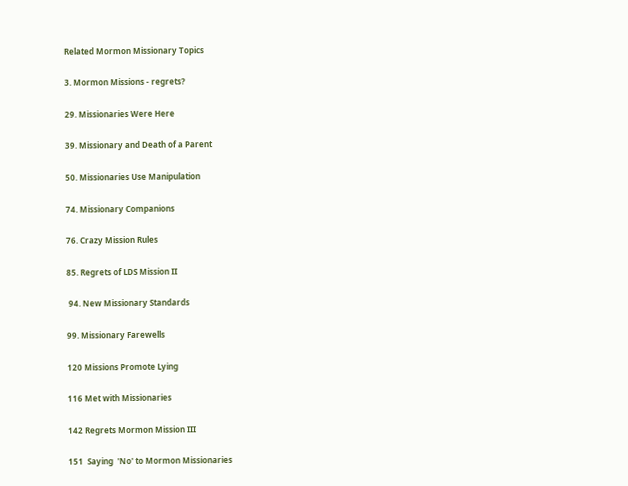Related Mormon Missionary Topics

3. Mormon Missions - regrets?

29. Missionaries Were Here

39. Missionary and Death of a Parent

50. Missionaries Use Manipulation

74. Missionary Companions

76. Crazy Mission Rules

85. Regrets of LDS Mission II

 94. New Missionary Standards

99. Missionary Farewells

120 Missions Promote Lying

116 Met with Missionaries

142 Regrets Mormon Mission III

151  Saying  'No' to Mormon Missionaries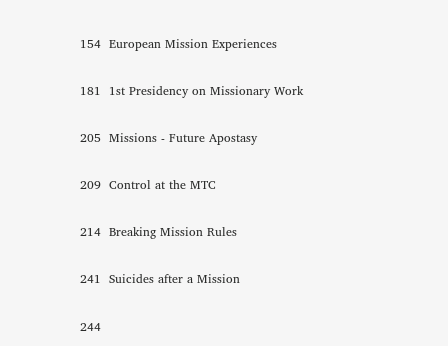154  European Mission Experiences

181  1st Presidency on Missionary Work

205  Missions - Future Apostasy

209  Control at the MTC

214  Breaking Mission Rules

241  Suicides after a Mission

244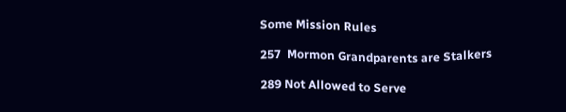Some Mission Rules

257  Mormon Grandparents are Stalkers

289 Not Allowed to Serve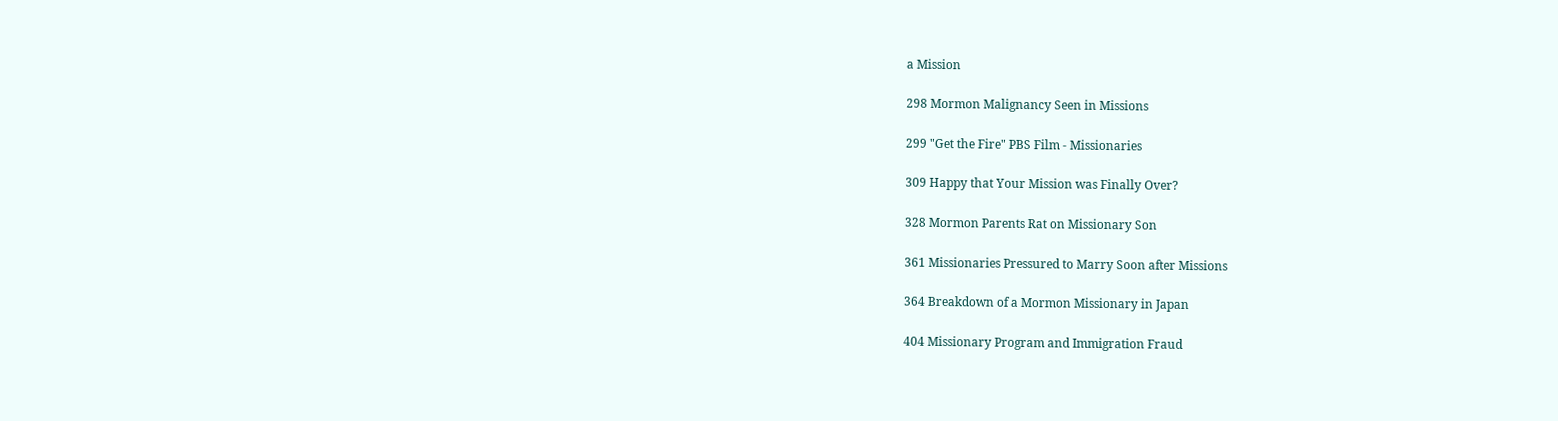a Mission

298 Mormon Malignancy Seen in Missions

299 "Get the Fire" PBS Film - Missionaries

309 Happy that Your Mission was Finally Over?

328 Mormon Parents Rat on Missionary Son

361 Missionaries Pressured to Marry Soon after Missions

364 Breakdown of a Mormon Missionary in Japan

404 Missionary Program and Immigration Fraud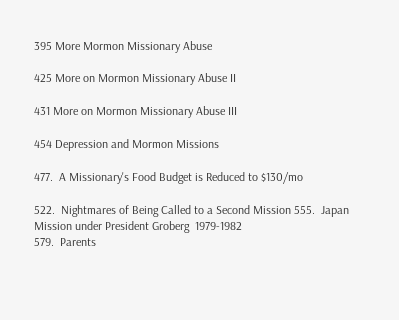395 More Mormon Missionary Abuse

425 More on Mormon Missionary Abuse II

431 More on Mormon Missionary Abuse III

454 Depression and Mormon Missions

477.  A Missionary's Food Budget is Reduced to $130/mo

522.  Nightmares of Being Called to a Second Mission 555.  Japan Mission under President Groberg  1979-1982
579.  Parents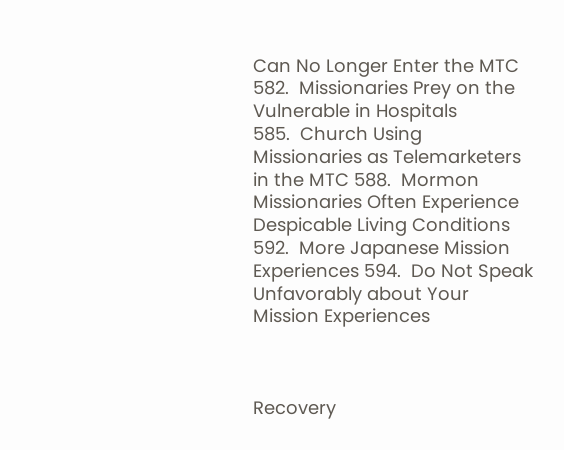Can No Longer Enter the MTC 582.  Missionaries Prey on the Vulnerable in Hospitals
585.  Church Using Missionaries as Telemarketers in the MTC 588.  Mormon Missionaries Often Experience Despicable Living Conditions
592.  More Japanese Mission Experiences 594.  Do Not Speak Unfavorably about Your Mission Experiences



Recovery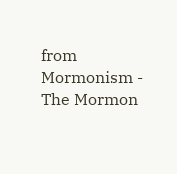from Mormonism - The Mormon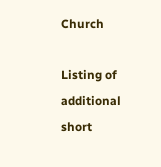Church

Listing of additional short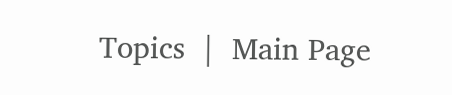Topics  |  Main Page